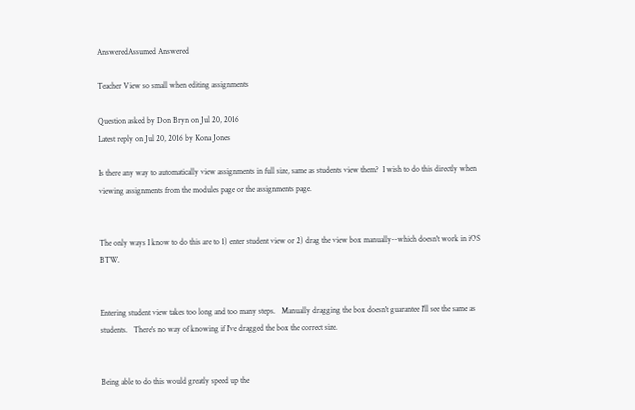AnsweredAssumed Answered

Teacher View so small when editing assignments

Question asked by Don Bryn on Jul 20, 2016
Latest reply on Jul 20, 2016 by Kona Jones

Is there any way to automatically view assignments in full size, same as students view them?  I wish to do this directly when viewing assignments from the modules page or the assignments page.


The only ways I know to do this are to 1) enter student view or 2) drag the view box manually--which doesn't work in iOS BTW.


Entering student view takes too long and too many steps.   Manually dragging the box doesn't guarantee I'll see the same as students.   There's no way of knowing if I've dragged the box the correct size.


Being able to do this would greatly speed up the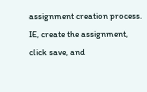assignment creation process.  IE, create the assignment, click save, and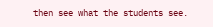then see what the students see.